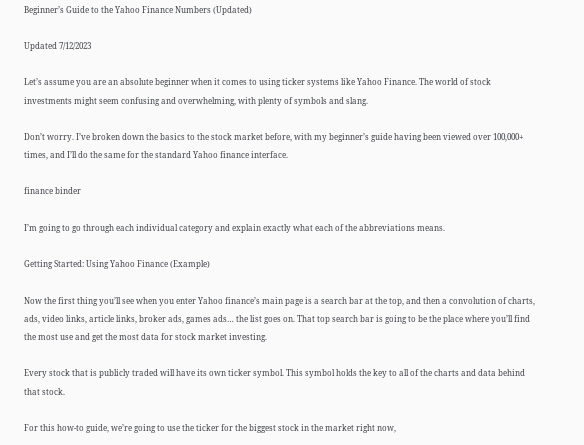Beginner’s Guide to the Yahoo Finance Numbers (Updated)

Updated 7/12/2023

Let’s assume you are an absolute beginner when it comes to using ticker systems like Yahoo Finance. The world of stock investments might seem confusing and overwhelming, with plenty of symbols and slang.

Don’t worry. I’ve broken down the basics to the stock market before, with my beginner’s guide having been viewed over 100,000+ times, and I’ll do the same for the standard Yahoo finance interface.

finance binder

I’m going to go through each individual category and explain exactly what each of the abbreviations means.

Getting Started: Using Yahoo Finance (Example)

Now the first thing you’ll see when you enter Yahoo finance’s main page is a search bar at the top, and then a convolution of charts, ads, video links, article links, broker ads, games ads… the list goes on. That top search bar is going to be the place where you’ll find the most use and get the most data for stock market investing.

Every stock that is publicly traded will have its own ticker symbol. This symbol holds the key to all of the charts and data behind that stock.

For this how-to guide, we’re going to use the ticker for the biggest stock in the market right now,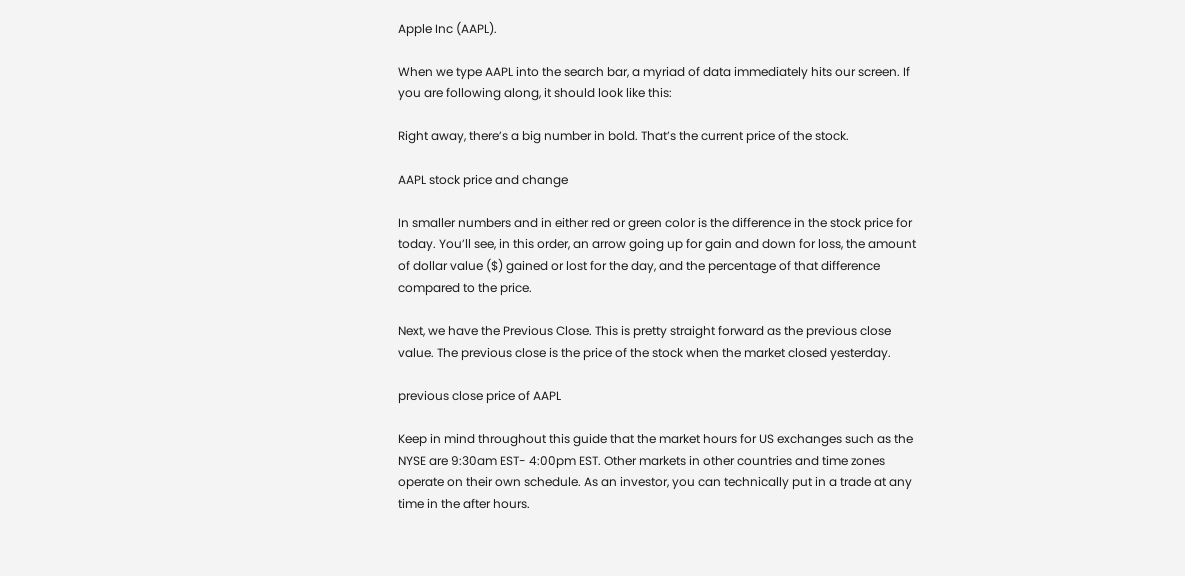Apple Inc (AAPL).

When we type AAPL into the search bar, a myriad of data immediately hits our screen. If you are following along, it should look like this:

Right away, there’s a big number in bold. That’s the current price of the stock.

AAPL stock price and change

In smaller numbers and in either red or green color is the difference in the stock price for today. You’ll see, in this order, an arrow going up for gain and down for loss, the amount of dollar value ($) gained or lost for the day, and the percentage of that difference compared to the price.

Next, we have the Previous Close. This is pretty straight forward as the previous close value. The previous close is the price of the stock when the market closed yesterday.

previous close price of AAPL

Keep in mind throughout this guide that the market hours for US exchanges such as the NYSE are 9:30am EST- 4:00pm EST. Other markets in other countries and time zones operate on their own schedule. As an investor, you can technically put in a trade at any time in the after hours.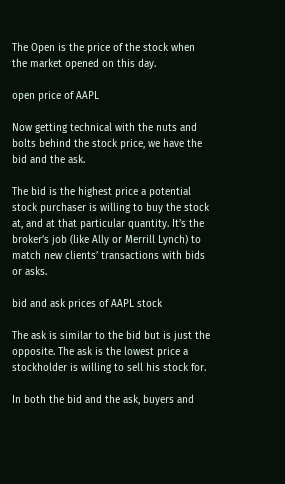The Open is the price of the stock when the market opened on this day.

open price of AAPL

Now getting technical with the nuts and bolts behind the stock price, we have the bid and the ask.

The bid is the highest price a potential stock purchaser is willing to buy the stock at, and at that particular quantity. It’s the broker’s job (like Ally or Merrill Lynch) to match new clients’ transactions with bids or asks.

bid and ask prices of AAPL stock

The ask is similar to the bid but is just the opposite. The ask is the lowest price a stockholder is willing to sell his stock for.

In both the bid and the ask, buyers and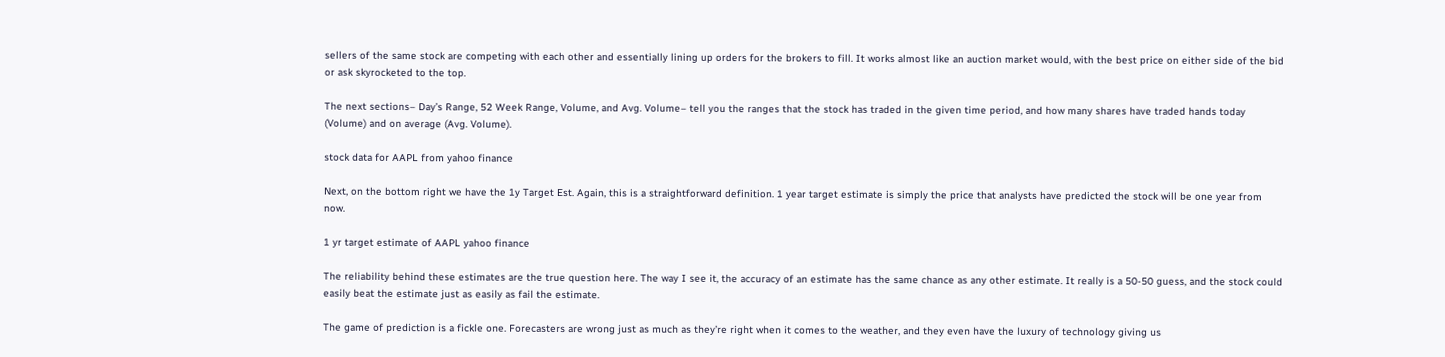sellers of the same stock are competing with each other and essentially lining up orders for the brokers to fill. It works almost like an auction market would, with the best price on either side of the bid or ask skyrocketed to the top.

The next sections– Day’s Range, 52 Week Range, Volume, and Avg. Volume– tell you the ranges that the stock has traded in the given time period, and how many shares have traded hands today (Volume) and on average (Avg. Volume).

stock data for AAPL from yahoo finance

Next, on the bottom right we have the 1y Target Est. Again, this is a straightforward definition. 1 year target estimate is simply the price that analysts have predicted the stock will be one year from now.

1 yr target estimate of AAPL yahoo finance

The reliability behind these estimates are the true question here. The way I see it, the accuracy of an estimate has the same chance as any other estimate. It really is a 50-50 guess, and the stock could easily beat the estimate just as easily as fail the estimate.

The game of prediction is a fickle one. Forecasters are wrong just as much as they’re right when it comes to the weather, and they even have the luxury of technology giving us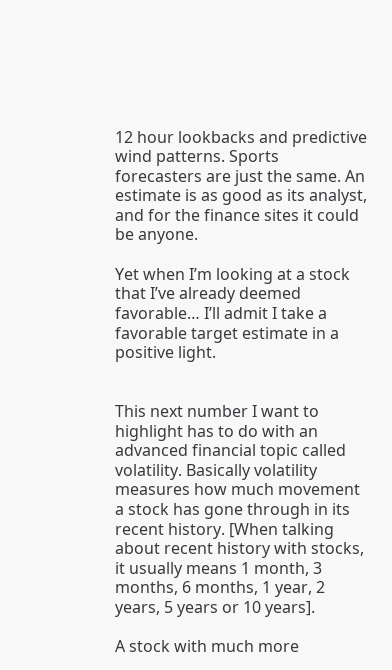12 hour lookbacks and predictive wind patterns. Sports forecasters are just the same. An estimate is as good as its analyst, and for the finance sites it could be anyone.

Yet when I’m looking at a stock that I’ve already deemed favorable… I’ll admit I take a favorable target estimate in a positive light.


This next number I want to highlight has to do with an advanced financial topic called volatility. Basically volatility measures how much movement a stock has gone through in its recent history. [When talking about recent history with stocks, it usually means 1 month, 3 months, 6 months, 1 year, 2 years, 5 years or 10 years].

A stock with much more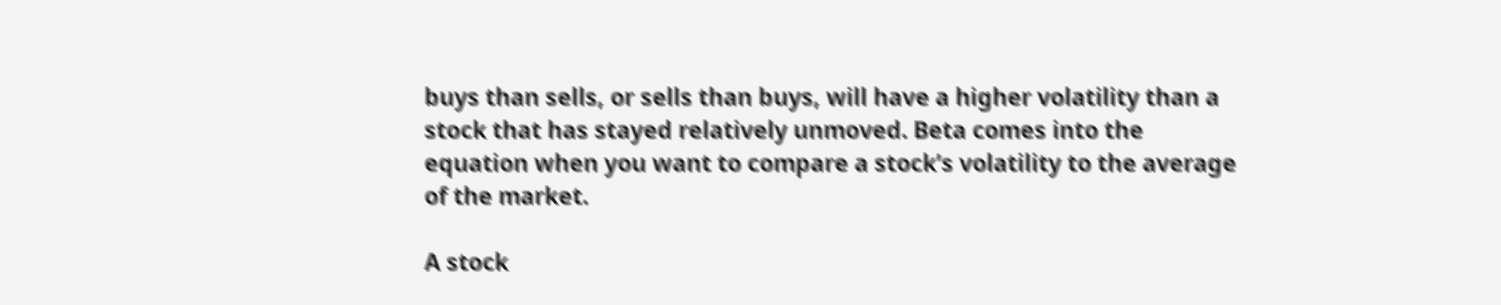buys than sells, or sells than buys, will have a higher volatility than a stock that has stayed relatively unmoved. Beta comes into the equation when you want to compare a stock’s volatility to the average of the market.

A stock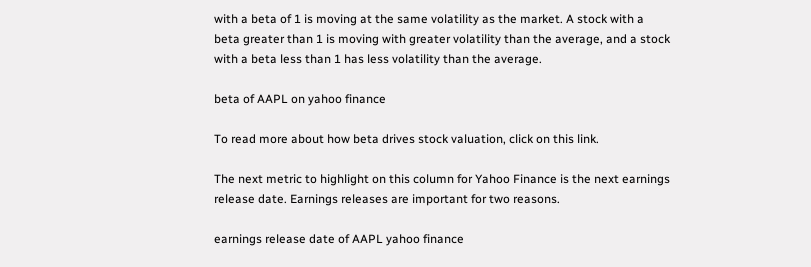with a beta of 1 is moving at the same volatility as the market. A stock with a beta greater than 1 is moving with greater volatility than the average, and a stock with a beta less than 1 has less volatility than the average.

beta of AAPL on yahoo finance

To read more about how beta drives stock valuation, click on this link.

The next metric to highlight on this column for Yahoo Finance is the next earnings release date. Earnings releases are important for two reasons.

earnings release date of AAPL yahoo finance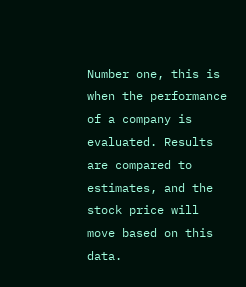Number one, this is when the performance of a company is evaluated. Results are compared to estimates, and the stock price will move based on this data.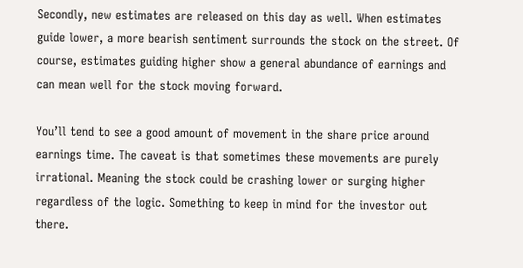Secondly, new estimates are released on this day as well. When estimates guide lower, a more bearish sentiment surrounds the stock on the street. Of course, estimates guiding higher show a general abundance of earnings and can mean well for the stock moving forward.

You’ll tend to see a good amount of movement in the share price around earnings time. The caveat is that sometimes these movements are purely irrational. Meaning the stock could be crashing lower or surging higher regardless of the logic. Something to keep in mind for the investor out there.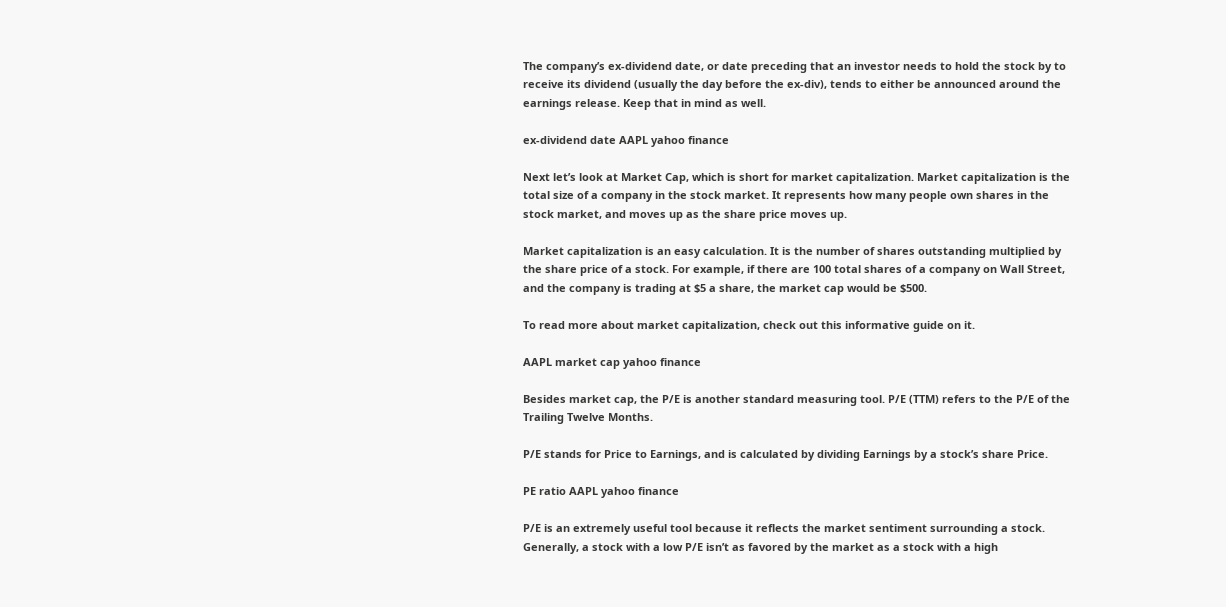The company’s ex-dividend date, or date preceding that an investor needs to hold the stock by to receive its dividend (usually the day before the ex-div), tends to either be announced around the earnings release. Keep that in mind as well.

ex-dividend date AAPL yahoo finance

Next let’s look at Market Cap, which is short for market capitalization. Market capitalization is the total size of a company in the stock market. It represents how many people own shares in the stock market, and moves up as the share price moves up.

Market capitalization is an easy calculation. It is the number of shares outstanding multiplied by the share price of a stock. For example, if there are 100 total shares of a company on Wall Street, and the company is trading at $5 a share, the market cap would be $500.

To read more about market capitalization, check out this informative guide on it.

AAPL market cap yahoo finance

Besides market cap, the P/E is another standard measuring tool. P/E (TTM) refers to the P/E of the Trailing Twelve Months.

P/E stands for Price to Earnings, and is calculated by dividing Earnings by a stock’s share Price.

PE ratio AAPL yahoo finance

P/E is an extremely useful tool because it reflects the market sentiment surrounding a stock. Generally, a stock with a low P/E isn’t as favored by the market as a stock with a high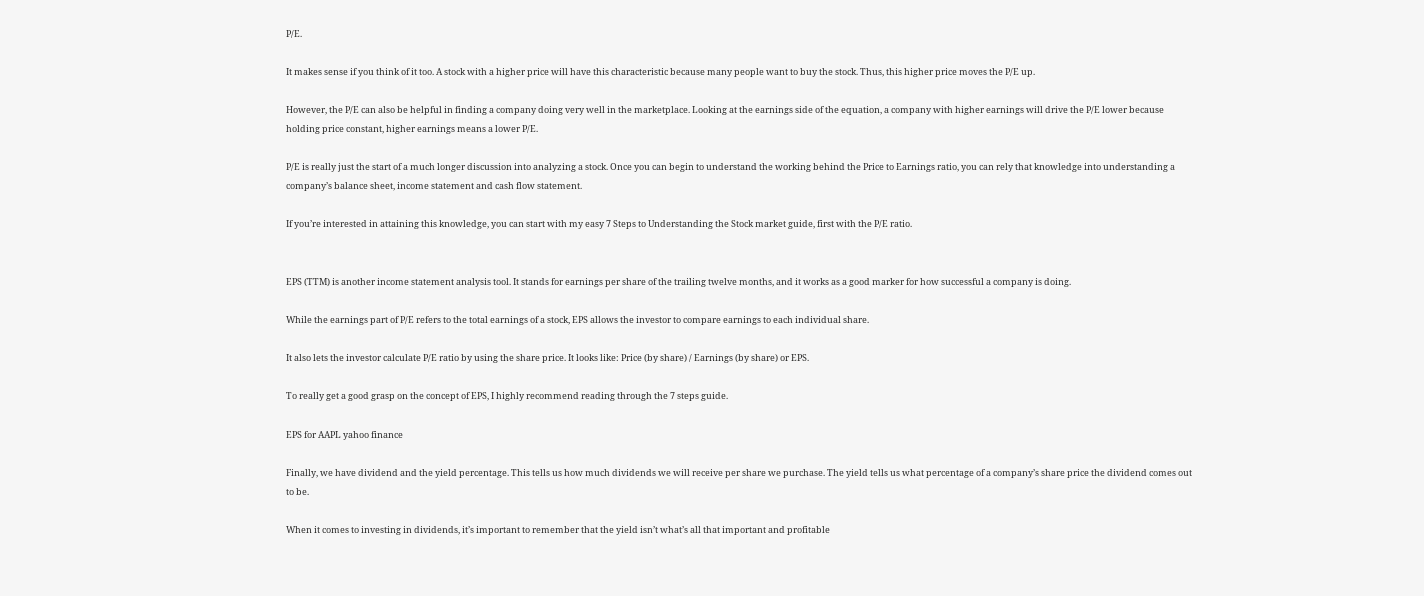P/E.

It makes sense if you think of it too. A stock with a higher price will have this characteristic because many people want to buy the stock. Thus, this higher price moves the P/E up.

However, the P/E can also be helpful in finding a company doing very well in the marketplace. Looking at the earnings side of the equation, a company with higher earnings will drive the P/E lower because holding price constant, higher earnings means a lower P/E.

P/E is really just the start of a much longer discussion into analyzing a stock. Once you can begin to understand the working behind the Price to Earnings ratio, you can rely that knowledge into understanding a company’s balance sheet, income statement and cash flow statement.

If you’re interested in attaining this knowledge, you can start with my easy 7 Steps to Understanding the Stock market guide, first with the P/E ratio.


EPS (TTM) is another income statement analysis tool. It stands for earnings per share of the trailing twelve months, and it works as a good marker for how successful a company is doing.

While the earnings part of P/E refers to the total earnings of a stock, EPS allows the investor to compare earnings to each individual share.

It also lets the investor calculate P/E ratio by using the share price. It looks like: Price (by share) / Earnings (by share) or EPS.

To really get a good grasp on the concept of EPS, I highly recommend reading through the 7 steps guide.

EPS for AAPL yahoo finance

Finally, we have dividend and the yield percentage. This tells us how much dividends we will receive per share we purchase. The yield tells us what percentage of a company’s share price the dividend comes out to be.

When it comes to investing in dividends, it’s important to remember that the yield isn’t what’s all that important and profitable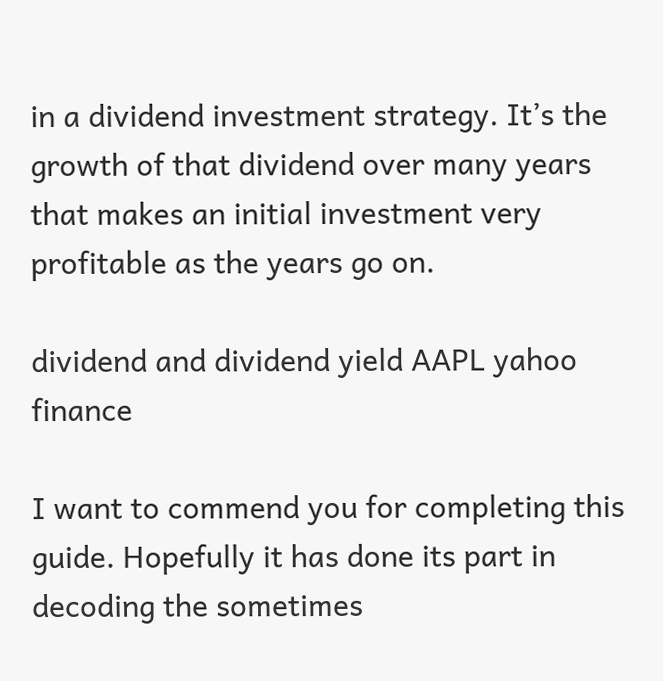in a dividend investment strategy. It’s the growth of that dividend over many years that makes an initial investment very profitable as the years go on.

dividend and dividend yield AAPL yahoo finance

I want to commend you for completing this guide. Hopefully it has done its part in decoding the sometimes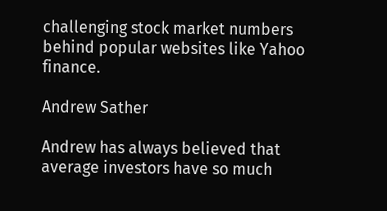challenging stock market numbers behind popular websites like Yahoo finance.

Andrew Sather

Andrew has always believed that average investors have so much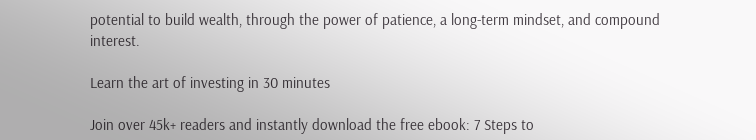potential to build wealth, through the power of patience, a long-term mindset, and compound interest.

Learn the art of investing in 30 minutes

Join over 45k+ readers and instantly download the free ebook: 7 Steps to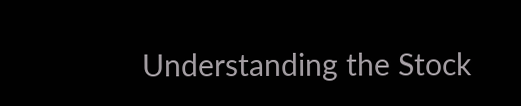Understanding the Stock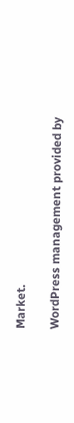Market.

WordPress management provided by